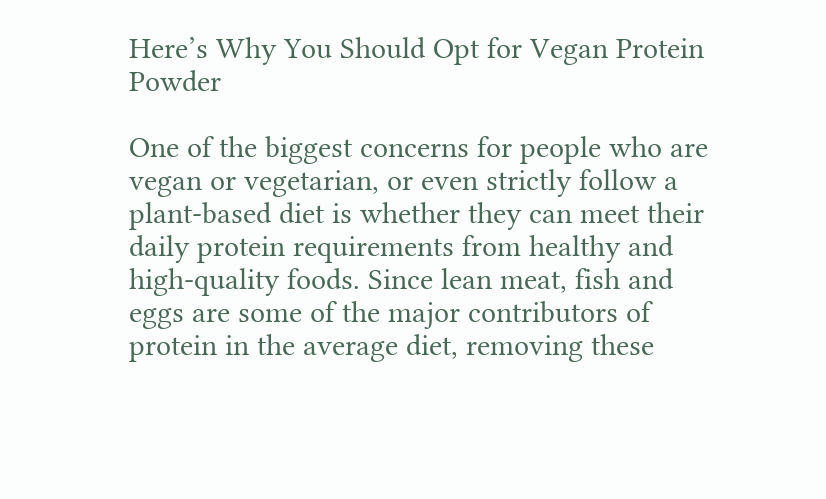Here’s Why You Should Opt for Vegan Protein Powder

One of the biggest concerns for people who are vegan or vegetarian, or even strictly follow a plant-based diet is whether they can meet their daily protein requirements from healthy and high-quality foods. Since lean meat, fish and eggs are some of the major contributors of protein in the average diet, removing these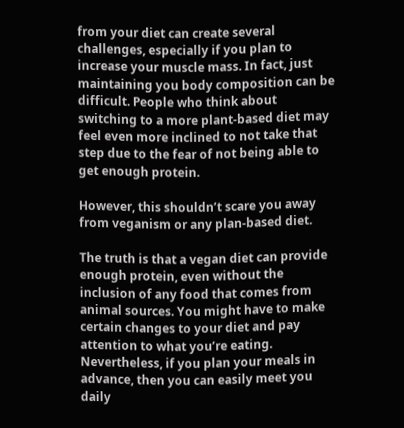from your diet can create several challenges, especially if you plan to increase your muscle mass. In fact, just maintaining you body composition can be difficult. People who think about switching to a more plant-based diet may feel even more inclined to not take that step due to the fear of not being able to get enough protein.

However, this shouldn’t scare you away from veganism or any plan-based diet.

The truth is that a vegan diet can provide enough protein, even without the inclusion of any food that comes from animal sources. You might have to make certain changes to your diet and pay attention to what you’re eating. Nevertheless, if you plan your meals in advance, then you can easily meet you daily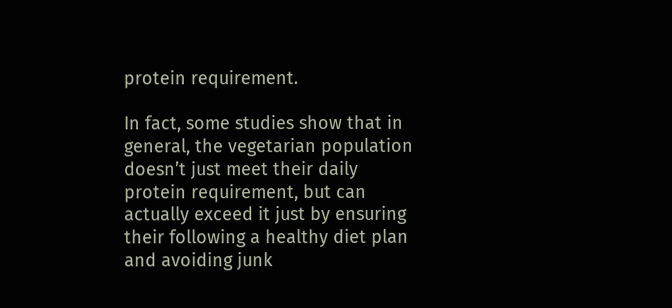protein requirement.

In fact, some studies show that in general, the vegetarian population doesn’t just meet their daily protein requirement, but can actually exceed it just by ensuring their following a healthy diet plan and avoiding junk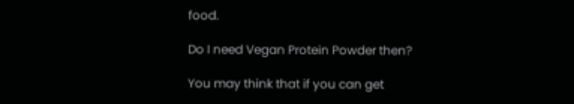food.

Do I need Vegan Protein Powder then?

You may think that if you can get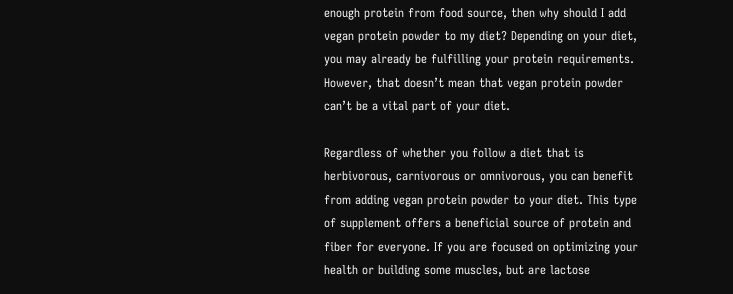enough protein from food source, then why should I add vegan protein powder to my diet? Depending on your diet, you may already be fulfilling your protein requirements. However, that doesn’t mean that vegan protein powder can’t be a vital part of your diet.

Regardless of whether you follow a diet that is herbivorous, carnivorous or omnivorous, you can benefit from adding vegan protein powder to your diet. This type of supplement offers a beneficial source of protein and fiber for everyone. If you are focused on optimizing your health or building some muscles, but are lactose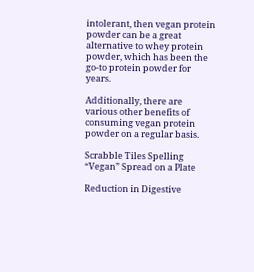intolerant, then vegan protein powder can be a great alternative to whey protein powder, which has been the go-to protein powder for years.

Additionally, there are various other benefits of consuming vegan protein powder on a regular basis.

Scrabble Tiles Spelling “Vegan” Spread on a Plate

Reduction in Digestive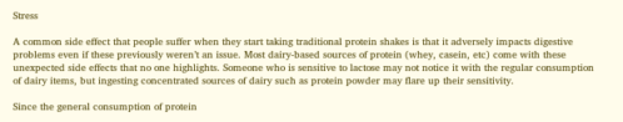Stress

A common side effect that people suffer when they start taking traditional protein shakes is that it adversely impacts digestive problems even if these previously weren’t an issue. Most dairy-based sources of protein (whey, casein, etc) come with these unexpected side effects that no one highlights. Someone who is sensitive to lactose may not notice it with the regular consumption of dairy items, but ingesting concentrated sources of dairy such as protein powder may flare up their sensitivity.

Since the general consumption of protein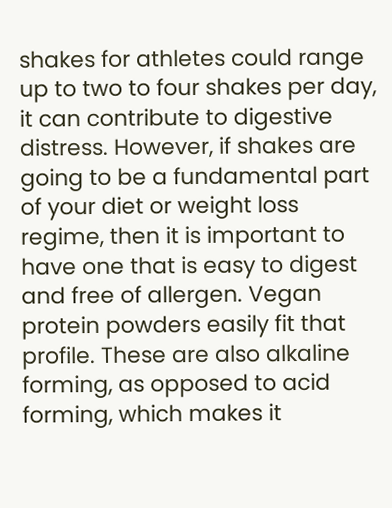shakes for athletes could range up to two to four shakes per day, it can contribute to digestive distress. However, if shakes are going to be a fundamental part of your diet or weight loss regime, then it is important to have one that is easy to digest and free of allergen. Vegan protein powders easily fit that profile. These are also alkaline forming, as opposed to acid forming, which makes it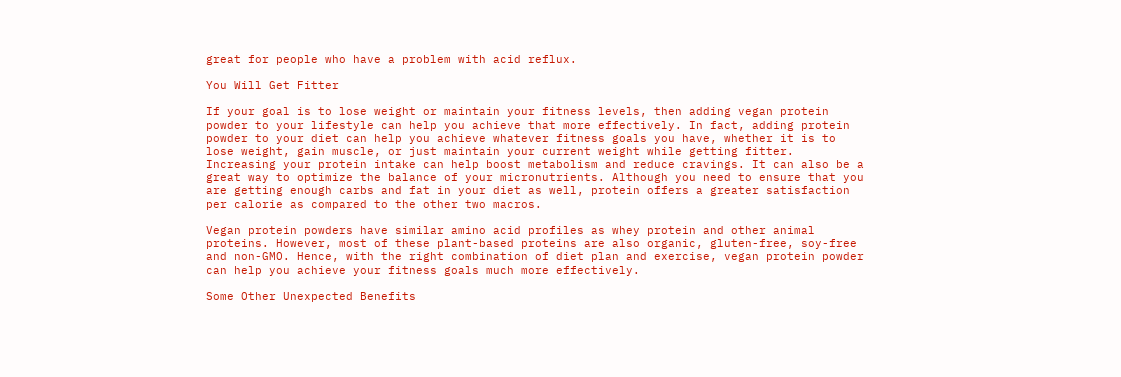great for people who have a problem with acid reflux.

You Will Get Fitter

If your goal is to lose weight or maintain your fitness levels, then adding vegan protein powder to your lifestyle can help you achieve that more effectively. In fact, adding protein powder to your diet can help you achieve whatever fitness goals you have, whether it is to lose weight, gain muscle, or just maintain your current weight while getting fitter. Increasing your protein intake can help boost metabolism and reduce cravings. It can also be a great way to optimize the balance of your micronutrients. Although you need to ensure that you are getting enough carbs and fat in your diet as well, protein offers a greater satisfaction per calorie as compared to the other two macros.

Vegan protein powders have similar amino acid profiles as whey protein and other animal proteins. However, most of these plant-based proteins are also organic, gluten-free, soy-free and non-GMO. Hence, with the right combination of diet plan and exercise, vegan protein powder can help you achieve your fitness goals much more effectively.

Some Other Unexpected Benefits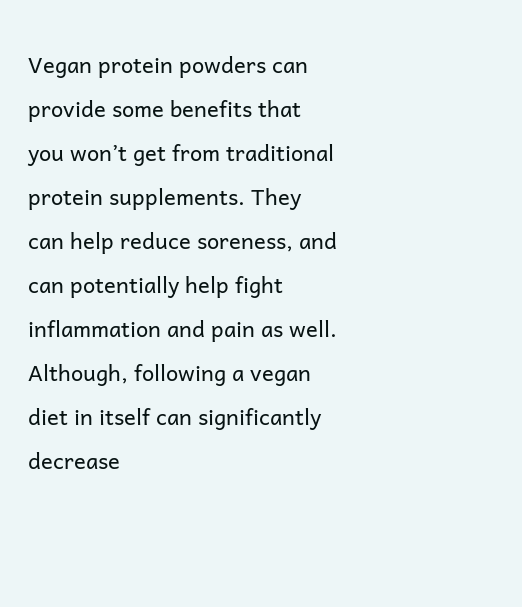Vegan protein powders can provide some benefits that you won’t get from traditional protein supplements. They can help reduce soreness, and can potentially help fight inflammation and pain as well. Although, following a vegan diet in itself can significantly decrease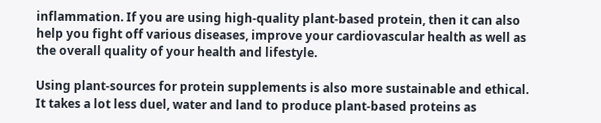inflammation. If you are using high-quality plant-based protein, then it can also help you fight off various diseases, improve your cardiovascular health as well as the overall quality of your health and lifestyle.

Using plant-sources for protein supplements is also more sustainable and ethical. It takes a lot less duel, water and land to produce plant-based proteins as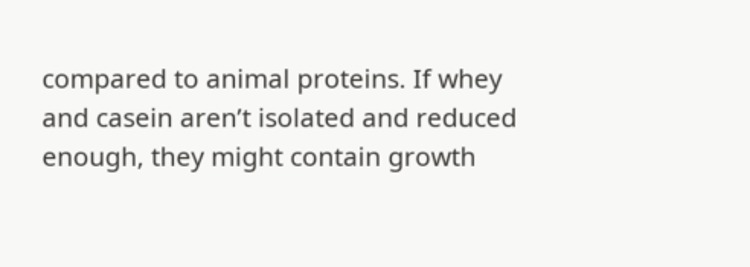compared to animal proteins. If whey and casein aren’t isolated and reduced enough, they might contain growth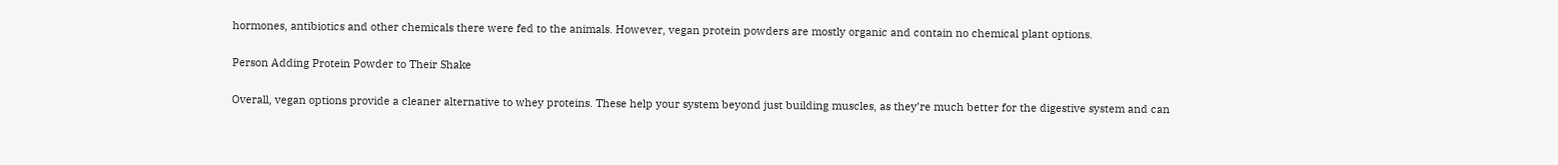hormones, antibiotics and other chemicals there were fed to the animals. However, vegan protein powders are mostly organic and contain no chemical plant options.

Person Adding Protein Powder to Their Shake

Overall, vegan options provide a cleaner alternative to whey proteins. These help your system beyond just building muscles, as they’re much better for the digestive system and can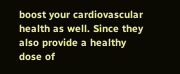boost your cardiovascular health as well. Since they also provide a healthy dose of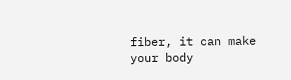fiber, it can make your body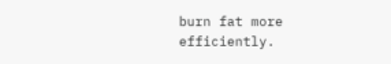burn fat more efficiently.